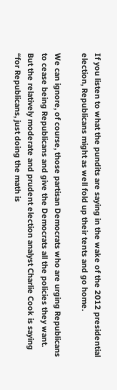If you listen to what the pundits are saying in the wake of the 2012 presidential election, Republicans might as well fold up their tents and go home.

We can ignore, of course, those partisan Democrats who are urging Republicans to cease being Republicans and give the Democrats all the policies they want. But the relatively moderate and prudent election analyst Charlie Cook is saying “for Republicans, just doing the math is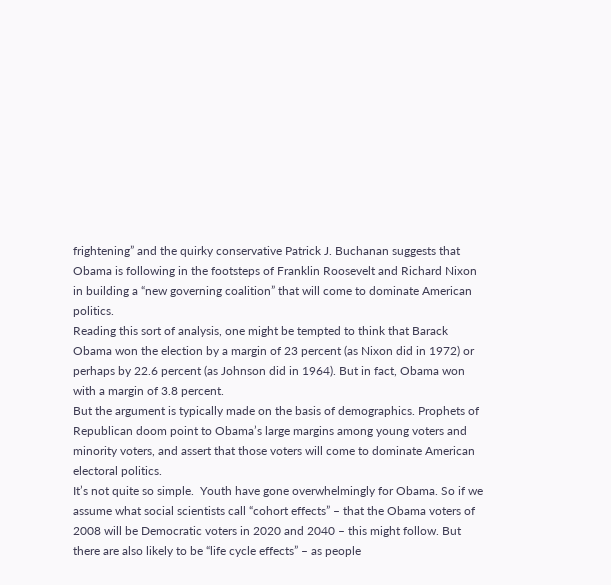frightening” and the quirky conservative Patrick J. Buchanan suggests that Obama is following in the footsteps of Franklin Roosevelt and Richard Nixon in building a “new governing coalition” that will come to dominate American politics.
Reading this sort of analysis, one might be tempted to think that Barack Obama won the election by a margin of 23 percent (as Nixon did in 1972) or perhaps by 22.6 percent (as Johnson did in 1964). But in fact, Obama won with a margin of 3.8 percent.
But the argument is typically made on the basis of demographics. Prophets of Republican doom point to Obama’s large margins among young voters and minority voters, and assert that those voters will come to dominate American electoral politics.
It’s not quite so simple.  Youth have gone overwhelmingly for Obama. So if we assume what social scientists call “cohort effects” – that the Obama voters of 2008 will be Democratic voters in 2020 and 2040 – this might follow. But there are also likely to be “life cycle effects” – as people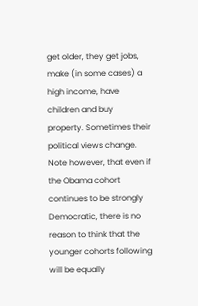get older, they get jobs, make (in some cases) a high income, have children and buy property. Sometimes their political views change.
Note however, that even if the Obama cohort continues to be strongly Democratic, there is no reason to think that the younger cohorts following will be equally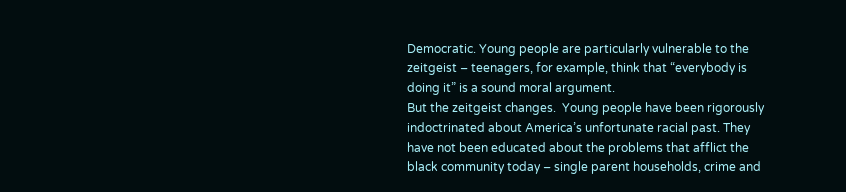Democratic. Young people are particularly vulnerable to the zeitgeist – teenagers, for example, think that “everybody is doing it” is a sound moral argument.
But the zeitgeist changes.  Young people have been rigorously indoctrinated about America’s unfortunate racial past. They have not been educated about the problems that afflict the black community today – single parent households, crime and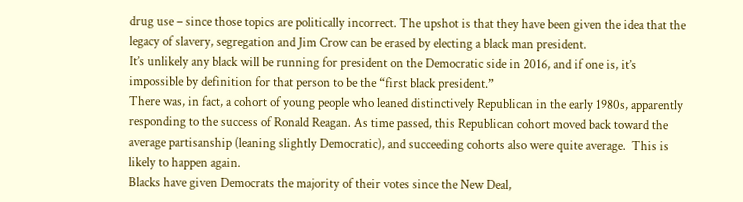drug use – since those topics are politically incorrect. The upshot is that they have been given the idea that the legacy of slavery, segregation and Jim Crow can be erased by electing a black man president.
It’s unlikely any black will be running for president on the Democratic side in 2016, and if one is, it’s impossible by definition for that person to be the “first black president.”
There was, in fact, a cohort of young people who leaned distinctively Republican in the early 1980s, apparently responding to the success of Ronald Reagan. As time passed, this Republican cohort moved back toward the average partisanship (leaning slightly Democratic), and succeeding cohorts also were quite average.  This is likely to happen again.
Blacks have given Democrats the majority of their votes since the New Deal,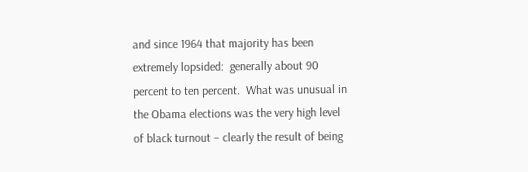and since 1964 that majority has been extremely lopsided:  generally about 90 percent to ten percent.  What was unusual in the Obama elections was the very high level of black turnout – clearly the result of being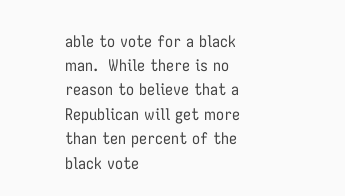able to vote for a black man.  While there is no reason to believe that a Republican will get more than ten percent of the black vote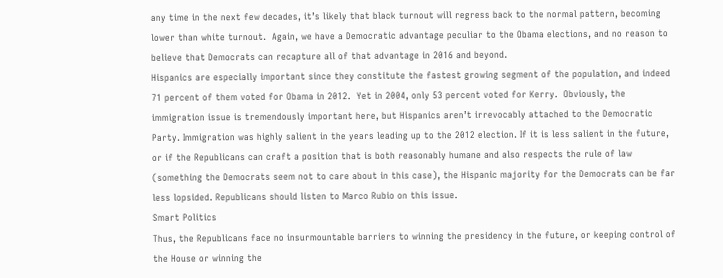any time in the next few decades, it’s likely that black turnout will regress back to the normal pattern, becoming lower than white turnout.  Again, we have a Democratic advantage peculiar to the Obama elections, and no reason to believe that Democrats can recapture all of that advantage in 2016 and beyond.
Hispanics are especially important since they constitute the fastest growing segment of the population, and indeed 71 percent of them voted for Obama in 2012.  Yet in 2004, only 53 percent voted for Kerry.  Obviously, the immigration issue is tremendously important here, but Hispanics aren’t irrevocably attached to the Democratic Party. Immigration was highly salient in the years leading up to the 2012 election. If it is less salient in the future, or if the Republicans can craft a position that is both reasonably humane and also respects the rule of law (something the Democrats seem not to care about in this case), the Hispanic majority for the Democrats can be far less lopsided. Republicans should listen to Marco Rubio on this issue.
Smart Politics
Thus, the Republicans face no insurmountable barriers to winning the presidency in the future, or keeping control of the House or winning the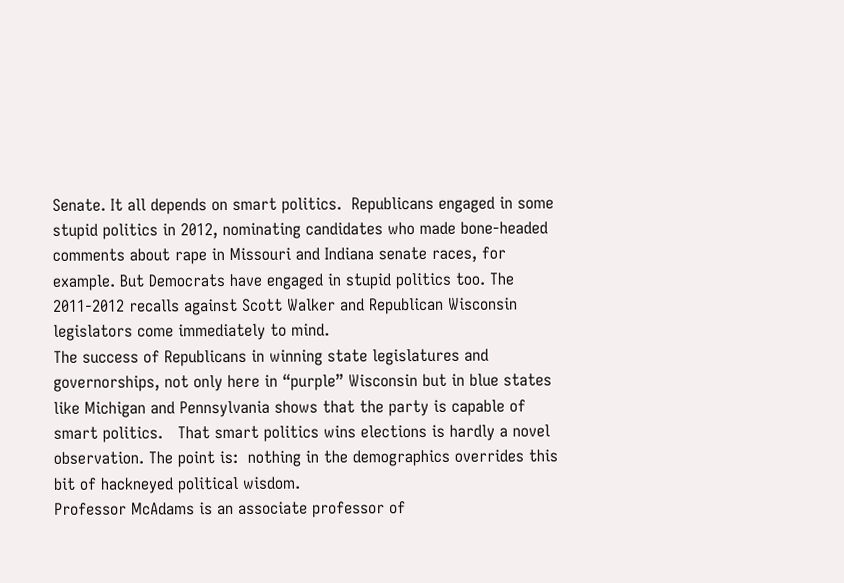Senate. It all depends on smart politics.  Republicans engaged in some stupid politics in 2012, nominating candidates who made bone-headed comments about rape in Missouri and Indiana senate races, for example. But Democrats have engaged in stupid politics too. The 2011-2012 recalls against Scott Walker and Republican Wisconsin legislators come immediately to mind.
The success of Republicans in winning state legislatures and governorships, not only here in “purple” Wisconsin but in blue states like Michigan and Pennsylvania shows that the party is capable of smart politics.   That smart politics wins elections is hardly a novel observation. The point is:  nothing in the demographics overrides this bit of hackneyed political wisdom.
Professor McAdams is an associate professor of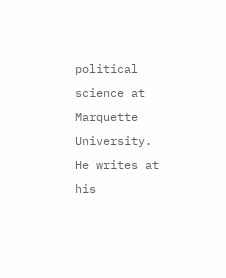political science at Marquette University. He writes at his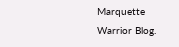Marquette Warrior Blog.